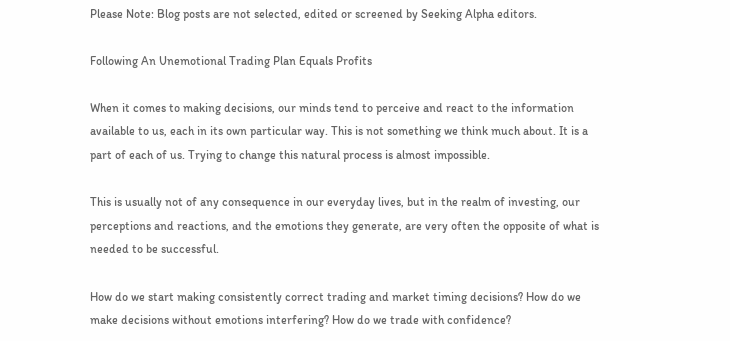Please Note: Blog posts are not selected, edited or screened by Seeking Alpha editors.

Following An Unemotional Trading Plan Equals Profits

When it comes to making decisions, our minds tend to perceive and react to the information available to us, each in its own particular way. This is not something we think much about. It is a part of each of us. Trying to change this natural process is almost impossible.

This is usually not of any consequence in our everyday lives, but in the realm of investing, our perceptions and reactions, and the emotions they generate, are very often the opposite of what is needed to be successful.

How do we start making consistently correct trading and market timing decisions? How do we make decisions without emotions interfering? How do we trade with confidence?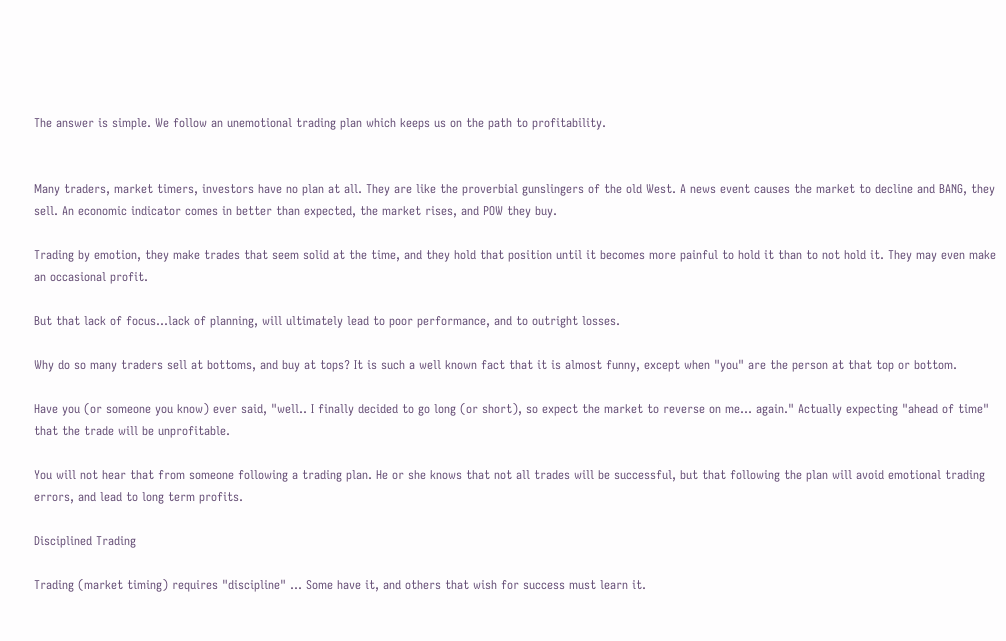The answer is simple. We follow an unemotional trading plan which keeps us on the path to profitability.


Many traders, market timers, investors have no plan at all. They are like the proverbial gunslingers of the old West. A news event causes the market to decline and BANG, they sell. An economic indicator comes in better than expected, the market rises, and POW they buy.

Trading by emotion, they make trades that seem solid at the time, and they hold that position until it becomes more painful to hold it than to not hold it. They may even make an occasional profit.

But that lack of focus...lack of planning, will ultimately lead to poor performance, and to outright losses.

Why do so many traders sell at bottoms, and buy at tops? It is such a well known fact that it is almost funny, except when "you" are the person at that top or bottom.

Have you (or someone you know) ever said, "well.. I finally decided to go long (or short), so expect the market to reverse on me... again." Actually expecting "ahead of time" that the trade will be unprofitable.

You will not hear that from someone following a trading plan. He or she knows that not all trades will be successful, but that following the plan will avoid emotional trading errors, and lead to long term profits.

Disciplined Trading

Trading (market timing) requires "discipline" ... Some have it, and others that wish for success must learn it.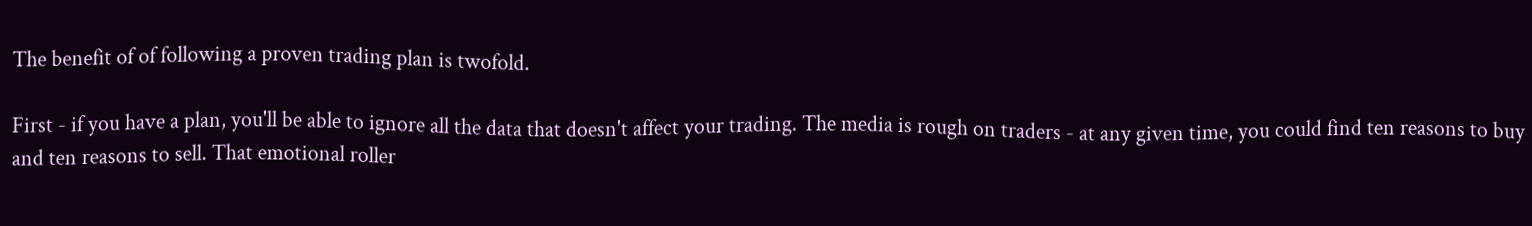The benefit of of following a proven trading plan is twofold.

First - if you have a plan, you'll be able to ignore all the data that doesn't affect your trading. The media is rough on traders - at any given time, you could find ten reasons to buy and ten reasons to sell. That emotional roller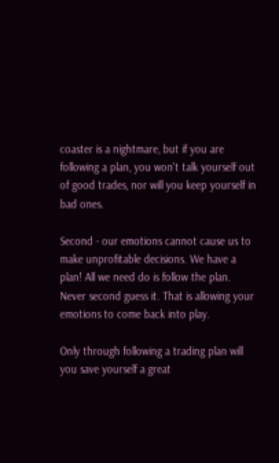coaster is a nightmare, but if you are following a plan, you won't talk yourself out of good trades, nor will you keep yourself in bad ones.

Second - our emotions cannot cause us to make unprofitable decisions. We have a plan! All we need do is follow the plan. Never second guess it. That is allowing your emotions to come back into play.

Only through following a trading plan will you save yourself a great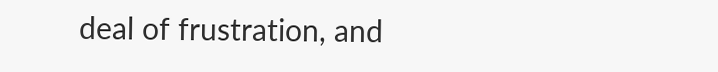deal of frustration, and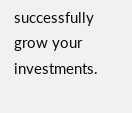successfully grow your investments.